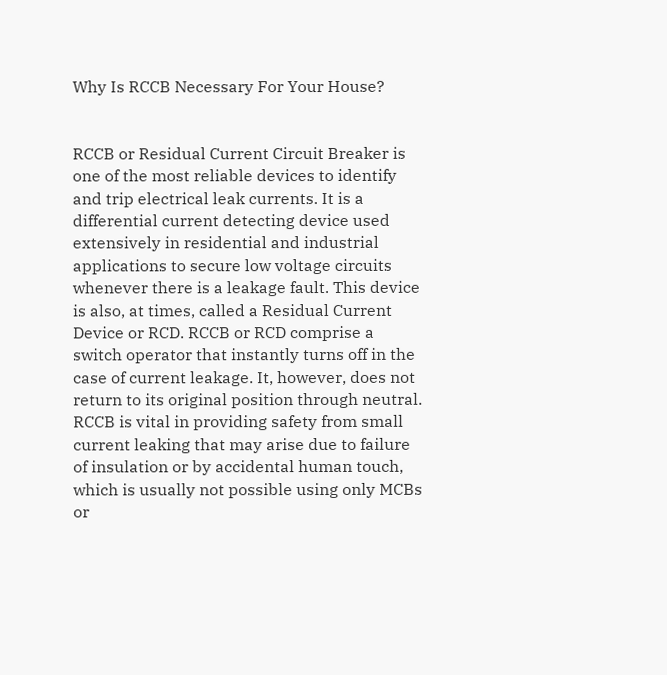Why Is RCCB Necessary For Your House?


RCCB or Residual Current Circuit Breaker is one of the most reliable devices to identify and trip electrical leak currents. It is a differential current detecting device used extensively in residential and industrial applications to secure low voltage circuits whenever there is a leakage fault. This device is also, at times, called a Residual Current Device or RCD. RCCB or RCD comprise a switch operator that instantly turns off in the case of current leakage. It, however, does not return to its original position through neutral. RCCB is vital in providing safety from small current leaking that may arise due to failure of insulation or by accidental human touch, which is usually not possible using only MCBs or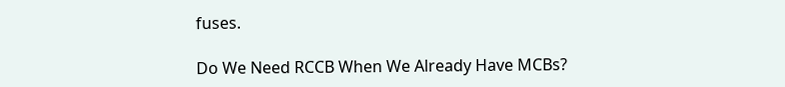fuses.

Do We Need RCCB When We Already Have MCBs?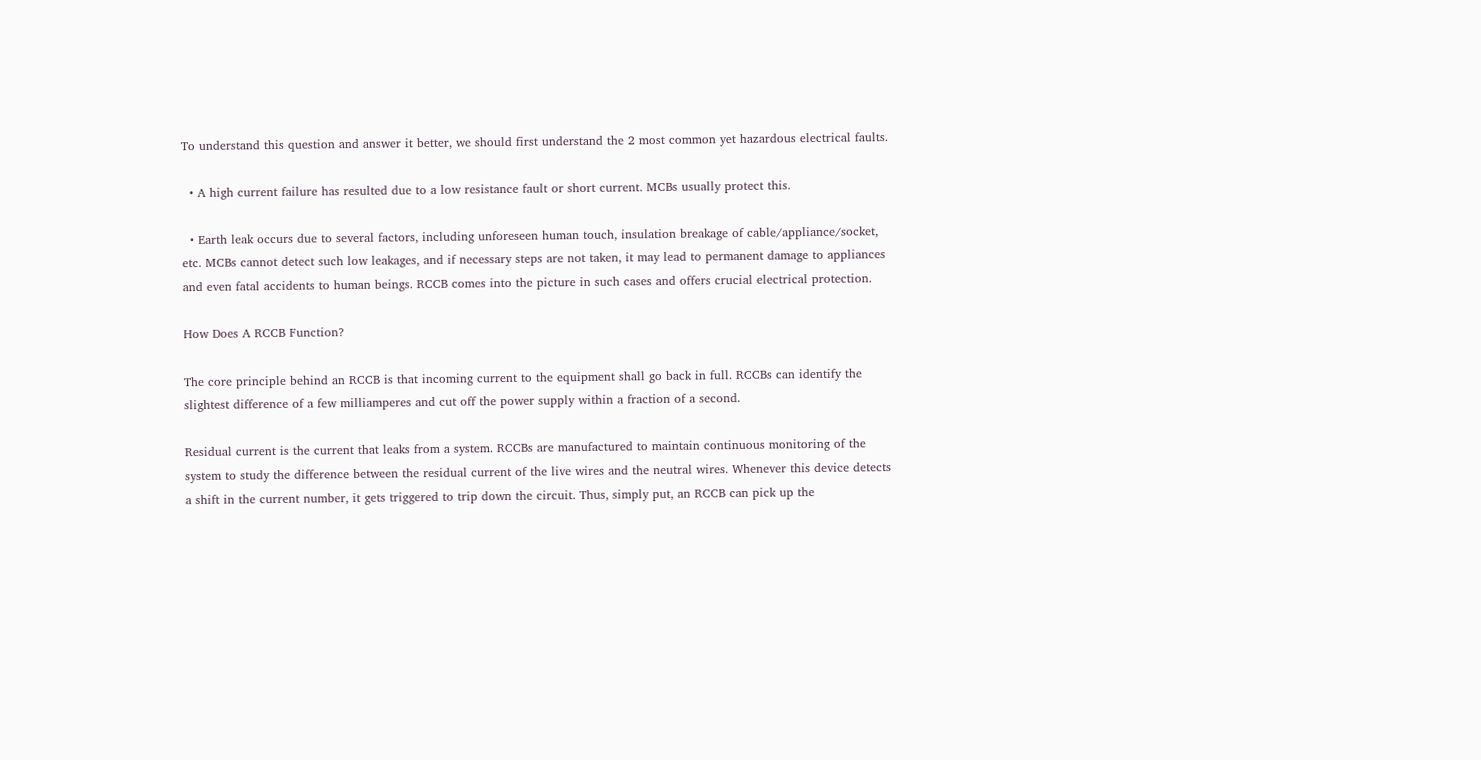To understand this question and answer it better, we should first understand the 2 most common yet hazardous electrical faults.

  • A high current failure has resulted due to a low resistance fault or short current. MCBs usually protect this.

  • Earth leak occurs due to several factors, including unforeseen human touch, insulation breakage of cable/appliance/socket, etc. MCBs cannot detect such low leakages, and if necessary steps are not taken, it may lead to permanent damage to appliances and even fatal accidents to human beings. RCCB comes into the picture in such cases and offers crucial electrical protection.

How Does A RCCB Function?

The core principle behind an RCCB is that incoming current to the equipment shall go back in full. RCCBs can identify the slightest difference of a few milliamperes and cut off the power supply within a fraction of a second.

Residual current is the current that leaks from a system. RCCBs are manufactured to maintain continuous monitoring of the system to study the difference between the residual current of the live wires and the neutral wires. Whenever this device detects a shift in the current number, it gets triggered to trip down the circuit. Thus, simply put, an RCCB can pick up the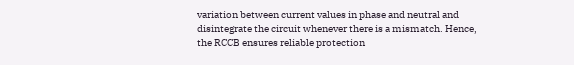variation between current values in phase and neutral and disintegrate the circuit whenever there is a mismatch. Hence, the RCCB ensures reliable protection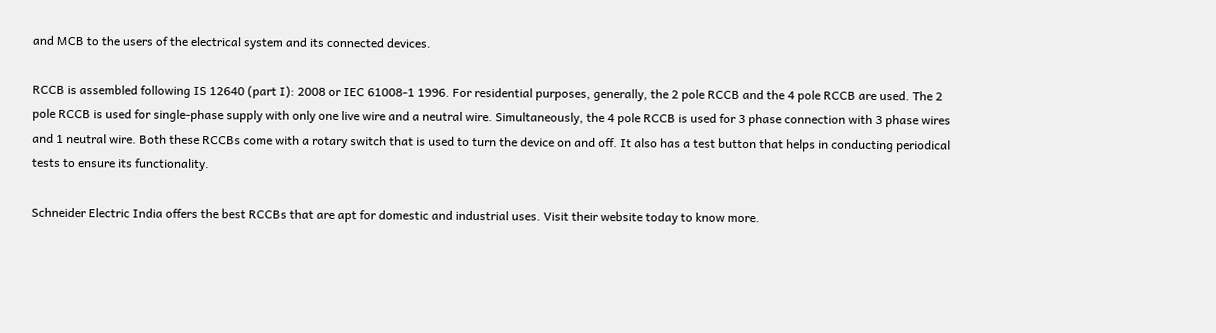and MCB to the users of the electrical system and its connected devices.

RCCB is assembled following IS 12640 (part I): 2008 or IEC 61008-1 1996. For residential purposes, generally, the 2 pole RCCB and the 4 pole RCCB are used. The 2 pole RCCB is used for single-phase supply with only one live wire and a neutral wire. Simultaneously, the 4 pole RCCB is used for 3 phase connection with 3 phase wires and 1 neutral wire. Both these RCCBs come with a rotary switch that is used to turn the device on and off. It also has a test button that helps in conducting periodical tests to ensure its functionality.

Schneider Electric India offers the best RCCBs that are apt for domestic and industrial uses. Visit their website today to know more.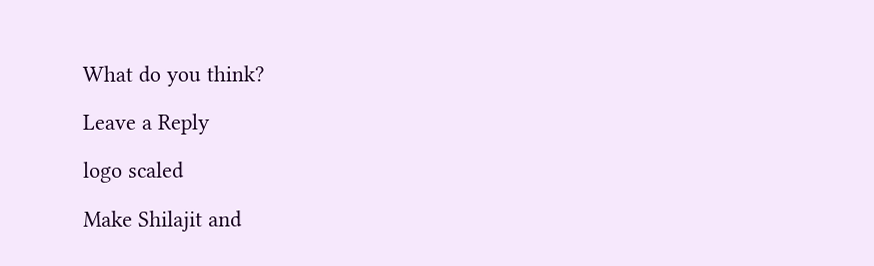What do you think?

Leave a Reply

logo scaled

Make Shilajit and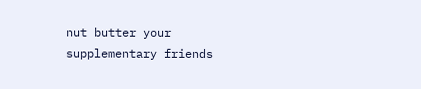nut butter your supplementary friends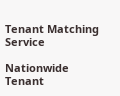Tenant Matching Service

Nationwide Tenant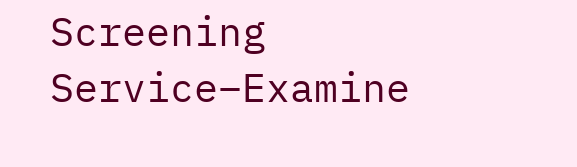Screening Service–Examine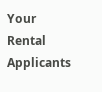Your Rental Applicants